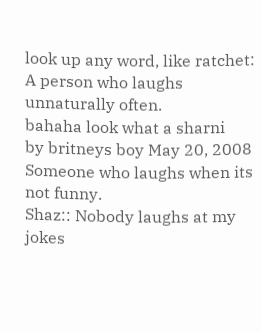look up any word, like ratchet:
A person who laughs unnaturally often.
bahaha look what a sharni
by britneys boy May 20, 2008
Someone who laughs when its not funny.
Shaz:: Nobody laughs at my jokes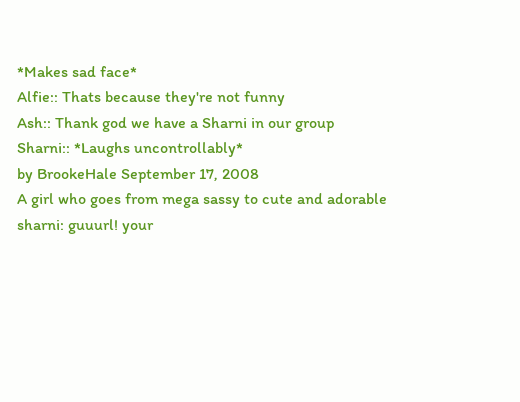*Makes sad face*
Alfie:: Thats because they're not funny
Ash:: Thank god we have a Sharni in our group
Sharni:: *Laughs uncontrollably*
by BrookeHale September 17, 2008
A girl who goes from mega sassy to cute and adorable
sharni: guuurl! your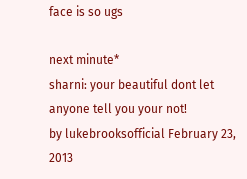face is so ugs

next minute*
sharni: your beautiful dont let anyone tell you your not!
by lukebrooksofficial February 23, 2013